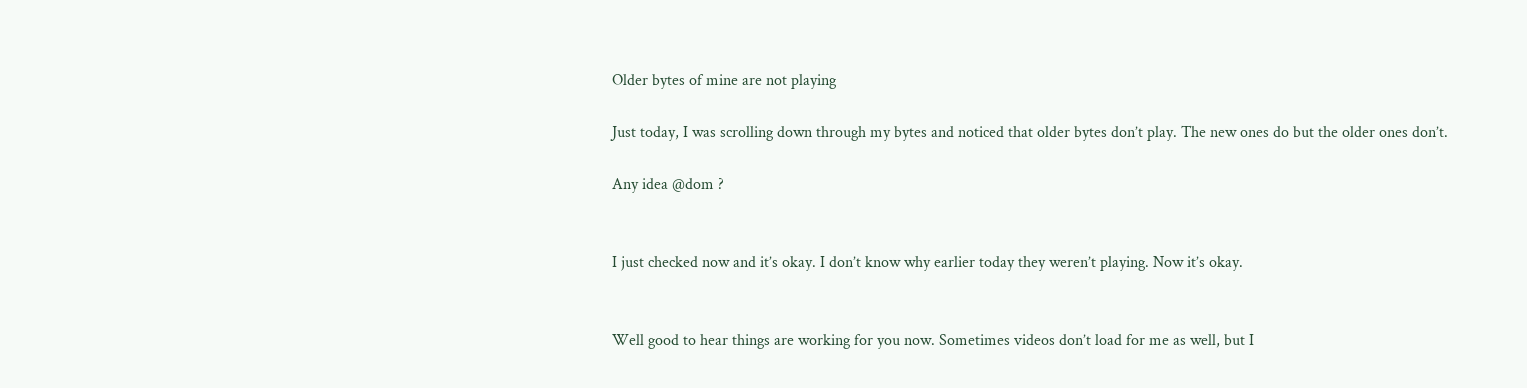Older bytes of mine are not playing

Just today, I was scrolling down through my bytes and noticed that older bytes don’t play. The new ones do but the older ones don’t.

Any idea @dom ?


I just checked now and it’s okay. I don’t know why earlier today they weren’t playing. Now it’s okay.


Well good to hear things are working for you now. Sometimes videos don’t load for me as well, but I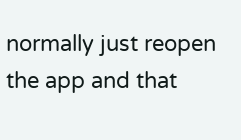normally just reopen the app and that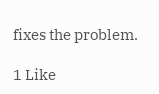fixes the problem.

1 Like